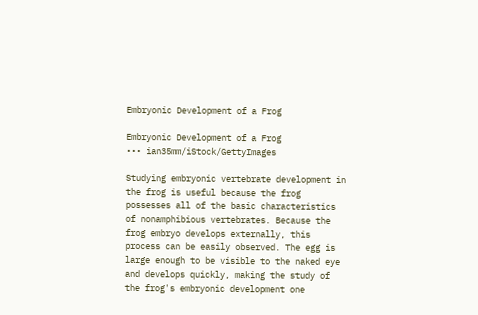Embryonic Development of a Frog

Embryonic Development of a Frog
••• ian35mm/iStock/GettyImages

Studying embryonic vertebrate development in the frog is useful because the frog possesses all of the basic characteristics of nonamphibious vertebrates. Because the frog embryo develops externally, this process can be easily observed. The egg is large enough to be visible to the naked eye and develops quickly, making the study of the frog's embryonic development one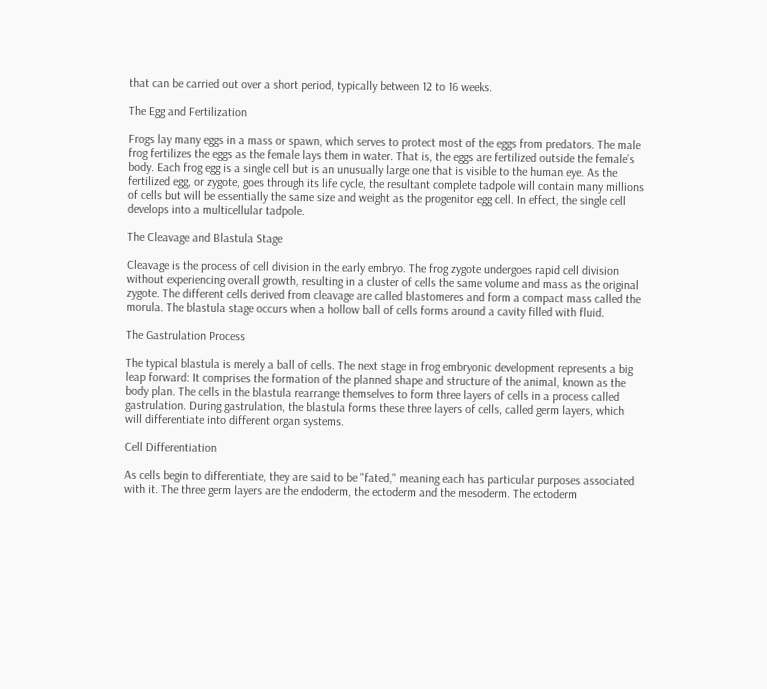that can be carried out over a short period, typically between 12 to 16 weeks.

The Egg and Fertilization

Frogs lay many eggs in a mass or spawn, which serves to protect most of the eggs from predators. The male frog fertilizes the eggs as the female lays them in water. That is, the eggs are fertilized outside the female’s body. Each frog egg is a single cell but is an unusually large one that is visible to the human eye. As the fertilized egg, or zygote, goes through its life cycle, the resultant complete tadpole will contain many millions of cells but will be essentially the same size and weight as the progenitor egg cell. In effect, the single cell develops into a multicellular tadpole.

The Cleavage and Blastula Stage

Cleavage is the process of cell division in the early embryo. The frog zygote undergoes rapid cell division without experiencing overall growth, resulting in a cluster of cells the same volume and mass as the original zygote. The different cells derived from cleavage are called blastomeres and form a compact mass called the morula. The blastula stage occurs when a hollow ball of cells forms around a cavity filled with fluid.

The Gastrulation Process

The typical blastula is merely a ball of cells. The next stage in frog embryonic development represents a big leap forward: It comprises the formation of the planned shape and structure of the animal, known as the body plan. The cells in the blastula rearrange themselves to form three layers of cells in a process called gastrulation. During gastrulation, the blastula forms these three layers of cells, called germ layers, which will differentiate into different organ systems.

Cell Differentiation

As cells begin to differentiate, they are said to be "fated," meaning each has particular purposes associated with it. The three germ layers are the endoderm, the ectoderm and the mesoderm. The ectoderm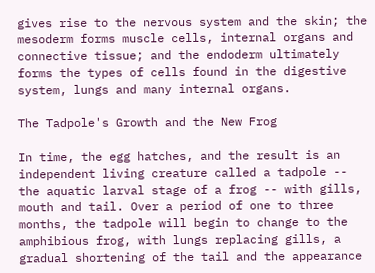gives rise to the nervous system and the skin; the mesoderm forms muscle cells, internal organs and connective tissue; and the endoderm ultimately forms the types of cells found in the digestive system, lungs and many internal organs.

The Tadpole's Growth and the New Frog

In time, the egg hatches, and the result is an independent living creature called a tadpole -- the aquatic larval stage of a frog -- with gills, mouth and tail. Over a period of one to three months, the tadpole will begin to change to the amphibious frog, with lungs replacing gills, a gradual shortening of the tail and the appearance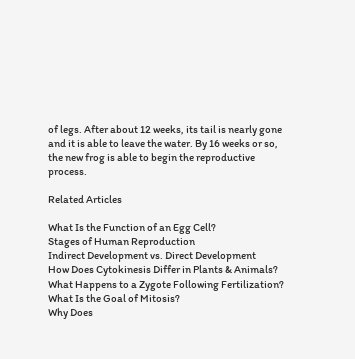of legs. After about 12 weeks, its tail is nearly gone and it is able to leave the water. By 16 weeks or so, the new frog is able to begin the reproductive process.

Related Articles

What Is the Function of an Egg Cell?
Stages of Human Reproduction
Indirect Development vs. Direct Development
How Does Cytokinesis Differ in Plants & Animals?
What Happens to a Zygote Following Fertilization?
What Is the Goal of Mitosis?
Why Does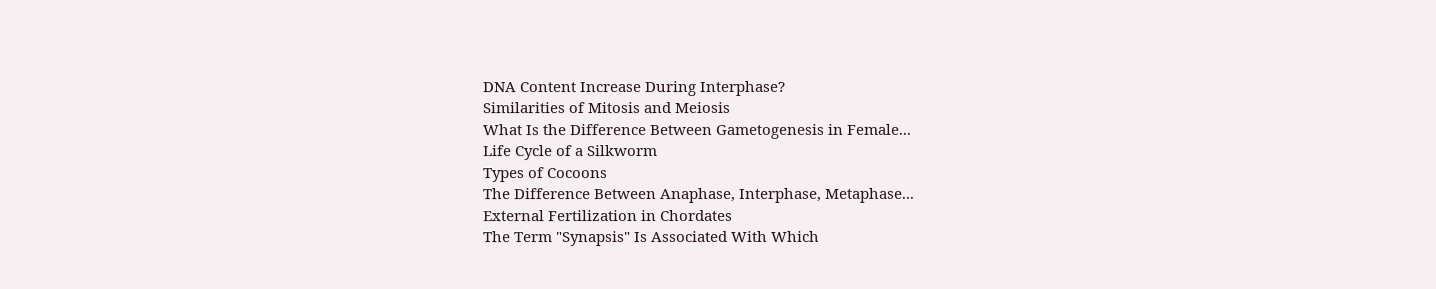DNA Content Increase During Interphase?
Similarities of Mitosis and Meiosis
What Is the Difference Between Gametogenesis in Female...
Life Cycle of a Silkworm
Types of Cocoons
The Difference Between Anaphase, Interphase, Metaphase...
External Fertilization in Chordates
The Term "Synapsis" Is Associated With Which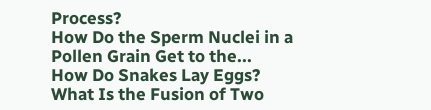Process?
How Do the Sperm Nuclei in a Pollen Grain Get to the...
How Do Snakes Lay Eggs?
What Is the Fusion of Two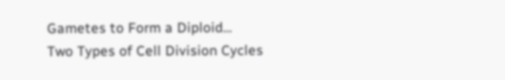Gametes to Form a Diploid...
Two Types of Cell Division Cycles